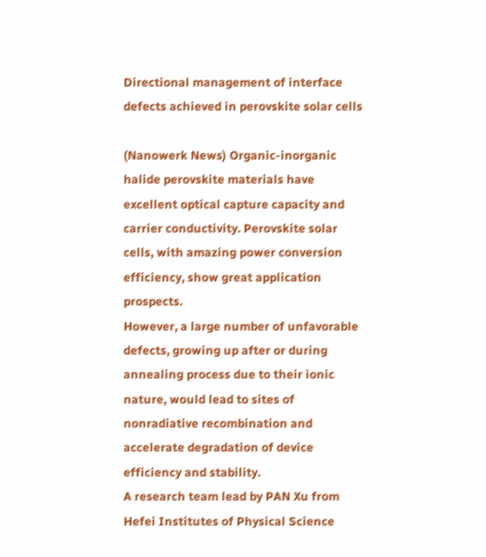Directional management of interface defects achieved in perovskite solar cells

(Nanowerk News) Organic-inorganic halide perovskite materials have excellent optical capture capacity and carrier conductivity. Perovskite solar cells, with amazing power conversion efficiency, show great application prospects.
However, a large number of unfavorable defects, growing up after or during annealing process due to their ionic nature, would lead to sites of nonradiative recombination and accelerate degradation of device efficiency and stability.
A research team lead by PAN Xu from Hefei Institutes of Physical Science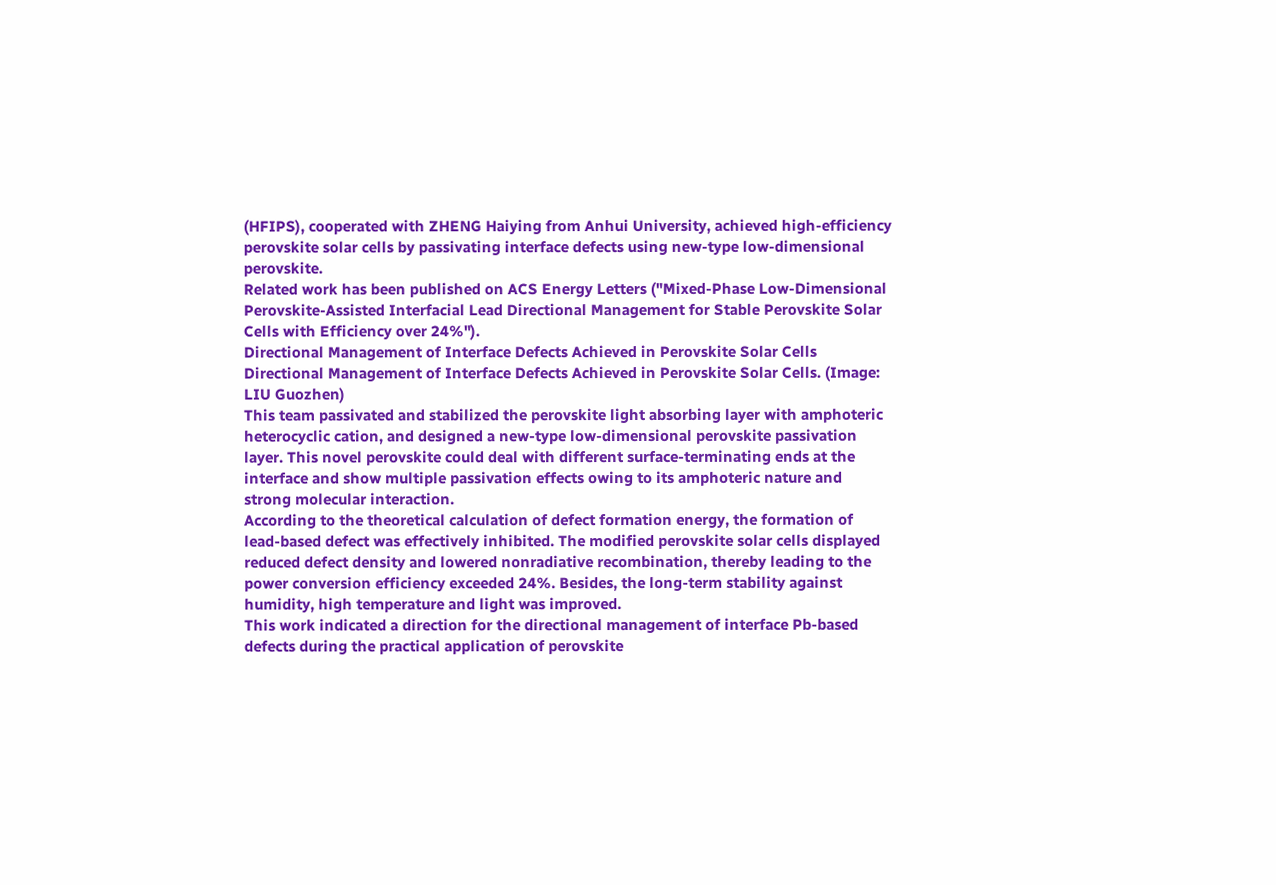(HFIPS), cooperated with ZHENG Haiying from Anhui University, achieved high-efficiency perovskite solar cells by passivating interface defects using new-type low-dimensional perovskite.
Related work has been published on ACS Energy Letters ("Mixed-Phase Low-Dimensional Perovskite-Assisted Interfacial Lead Directional Management for Stable Perovskite Solar Cells with Efficiency over 24%").
Directional Management of Interface Defects Achieved in Perovskite Solar Cells
Directional Management of Interface Defects Achieved in Perovskite Solar Cells. (Image: LIU Guozhen)
This team passivated and stabilized the perovskite light absorbing layer with amphoteric heterocyclic cation, and designed a new-type low-dimensional perovskite passivation layer. This novel perovskite could deal with different surface-terminating ends at the interface and show multiple passivation effects owing to its amphoteric nature and strong molecular interaction.
According to the theoretical calculation of defect formation energy, the formation of lead-based defect was effectively inhibited. The modified perovskite solar cells displayed reduced defect density and lowered nonradiative recombination, thereby leading to the power conversion efficiency exceeded 24%. Besides, the long-term stability against humidity, high temperature and light was improved.
This work indicated a direction for the directional management of interface Pb-based defects during the practical application of perovskite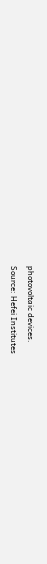photovoltaic devices.
Source: Hefei Institutes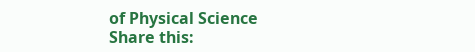of Physical Science
Share this: